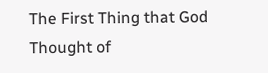The First Thing that God Thought of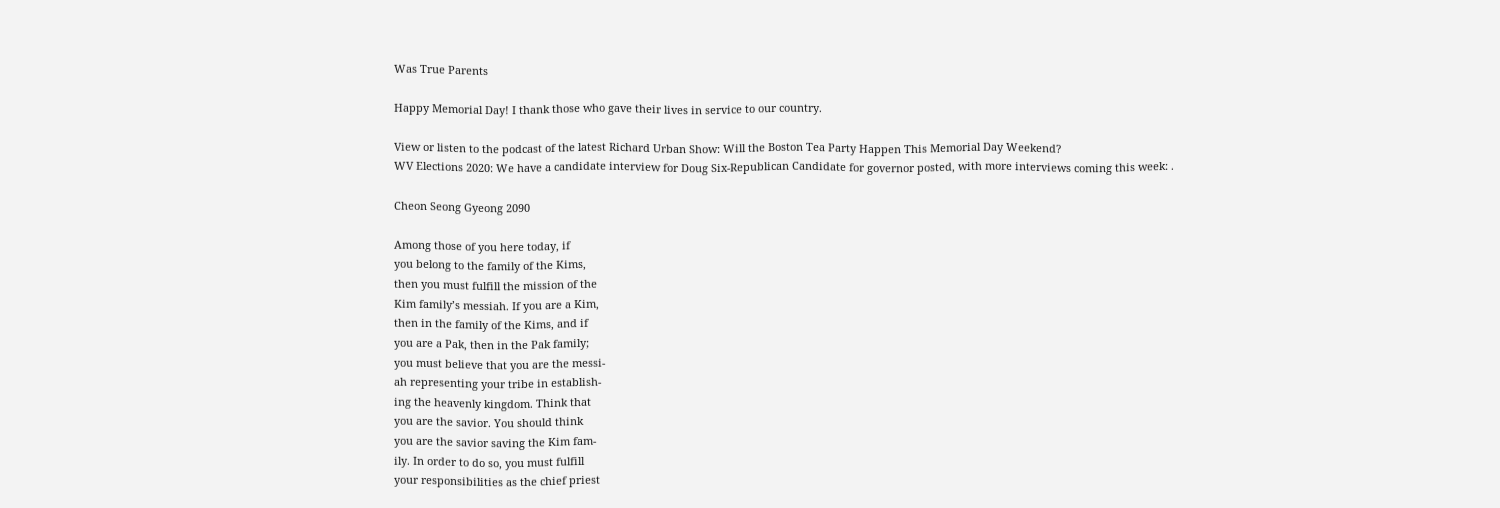Was True Parents

Happy Memorial Day! I thank those who gave their lives in service to our country.

View or listen to the podcast of the latest Richard Urban Show: Will the Boston Tea Party Happen This Memorial Day Weekend?
WV Elections 2020: We have a candidate interview for Doug Six-Republican Candidate for governor posted, with more interviews coming this week: .

Cheon Seong Gyeong 2090

Among those of you here today, if
you belong to the family of the Kims,
then you must fulfill the mission of the
Kim family’s messiah. If you are a Kim,
then in the family of the Kims, and if
you are a Pak, then in the Pak family;
you must believe that you are the messi-
ah representing your tribe in establish-
ing the heavenly kingdom. Think that
you are the savior. You should think
you are the savior saving the Kim fam-
ily. In order to do so, you must fulfill
your responsibilities as the chief priest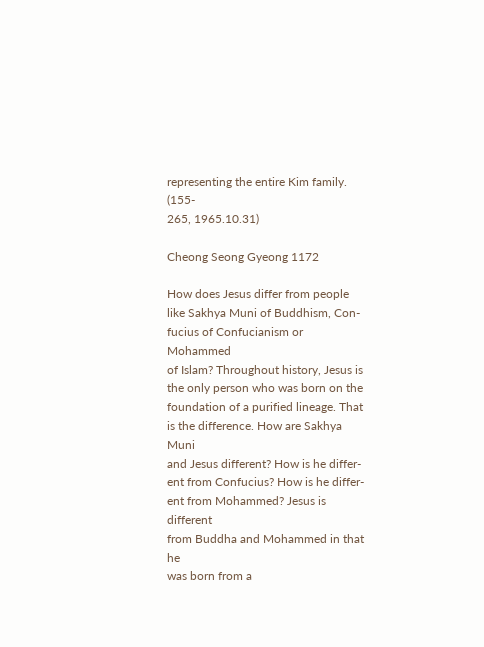representing the entire Kim family. (155-
265, 1965.10.31)

Cheong Seong Gyeong 1172

How does Jesus differ from people
like Sakhya Muni of Buddhism, Con-
fucius of Confucianism or Mohammed
of Islam? Throughout history, Jesus is
the only person who was born on the
foundation of a purified lineage. That
is the difference. How are Sakhya Muni
and Jesus different? How is he differ-
ent from Confucius? How is he differ-
ent from Mohammed? Jesus is different
from Buddha and Mohammed in that he
was born from a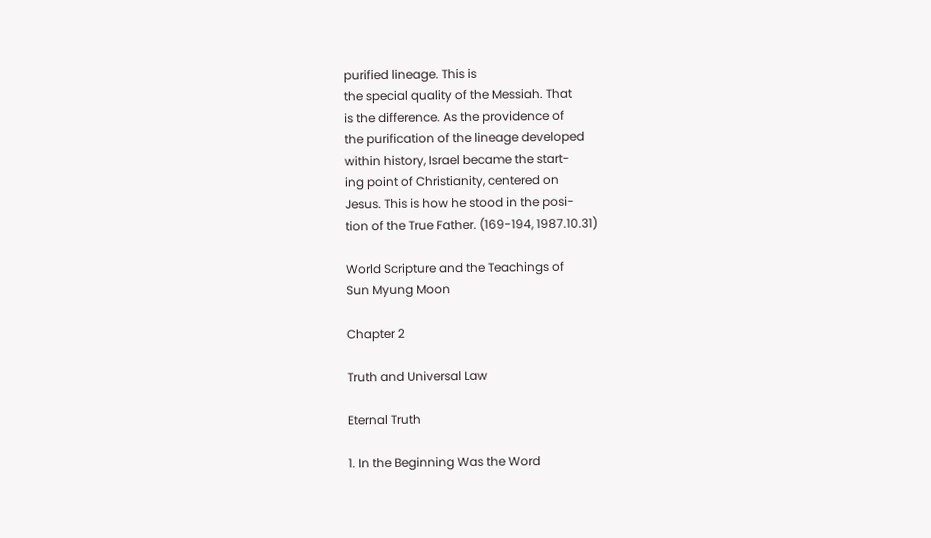purified lineage. This is
the special quality of the Messiah. That
is the difference. As the providence of
the purification of the lineage developed
within history, Israel became the start-
ing point of Christianity, centered on
Jesus. This is how he stood in the posi-
tion of the True Father. (169-194, 1987.10.31)

World Scripture and the Teachings of
Sun Myung Moon

Chapter 2

Truth and Universal Law

Eternal Truth

1. In the Beginning Was the Word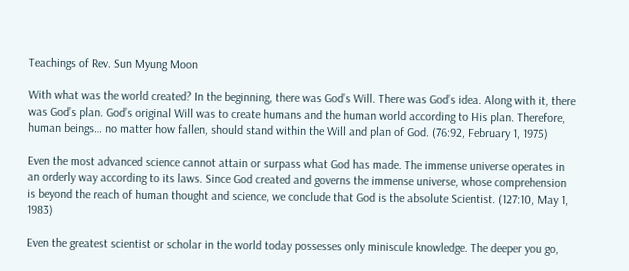Teachings of Rev. Sun Myung Moon

With what was the world created? In the beginning, there was God’s Will. There was God’s idea. Along with it, there was God’s plan. God’s original Will was to create humans and the human world according to His plan. Therefore, human beings… no matter how fallen, should stand within the Will and plan of God. (76:92, February 1, 1975)

Even the most advanced science cannot attain or surpass what God has made. The immense universe operates in an orderly way according to its laws. Since God created and governs the immense universe, whose comprehension is beyond the reach of human thought and science, we conclude that God is the absolute Scientist. (127:10, May 1, 1983)

Even the greatest scientist or scholar in the world today possesses only miniscule knowledge. The deeper you go,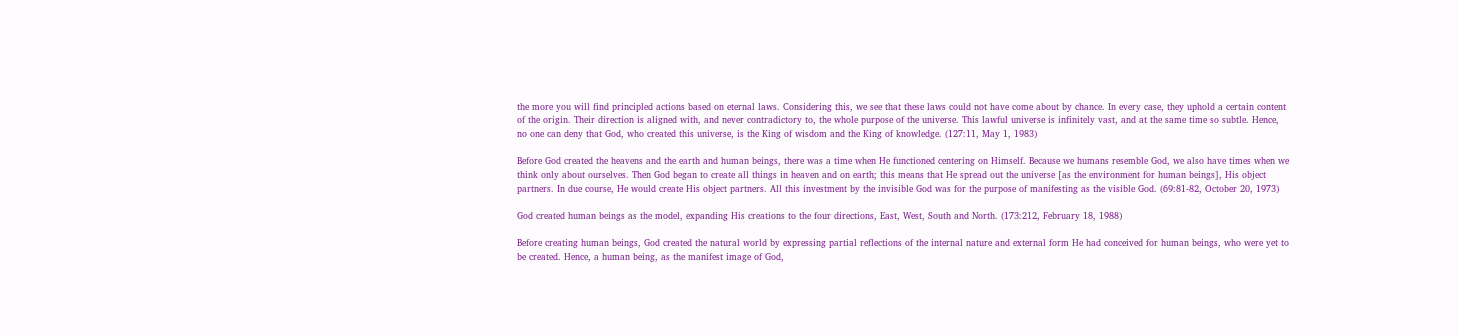the more you will find principled actions based on eternal laws. Considering this, we see that these laws could not have come about by chance. In every case, they uphold a certain content of the origin. Their direction is aligned with, and never contradictory to, the whole purpose of the universe. This lawful universe is infinitely vast, and at the same time so subtle. Hence, no one can deny that God, who created this universe, is the King of wisdom and the King of knowledge. (127:11, May 1, 1983)

Before God created the heavens and the earth and human beings, there was a time when He functioned centering on Himself. Because we humans resemble God, we also have times when we think only about ourselves. Then God began to create all things in heaven and on earth; this means that He spread out the universe [as the environment for human beings], His object partners. In due course, He would create His object partners. All this investment by the invisible God was for the purpose of manifesting as the visible God. (69:81-82, October 20, 1973)

God created human beings as the model, expanding His creations to the four directions, East, West, South and North. (173:212, February 18, 1988)

Before creating human beings, God created the natural world by expressing partial reflections of the internal nature and external form He had conceived for human beings, who were yet to be created. Hence, a human being, as the manifest image of God,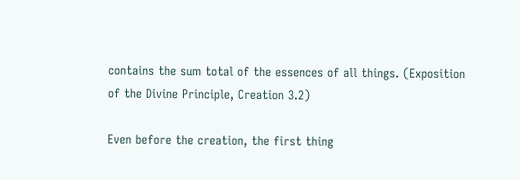contains the sum total of the essences of all things. (Exposition of the Divine Principle, Creation 3.2)

Even before the creation, the first thing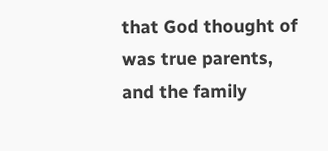that God thought of was true parents, and the family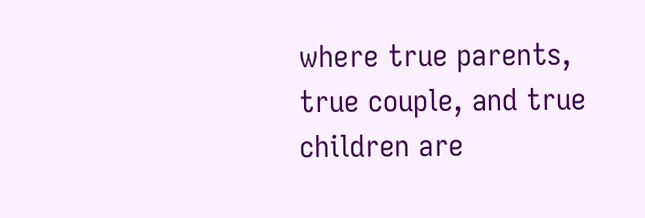where true parents, true couple, and true children are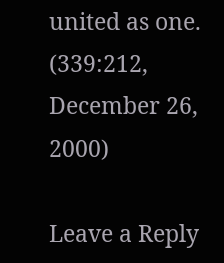united as one. (339:212, December 26, 2000)

Leave a Reply